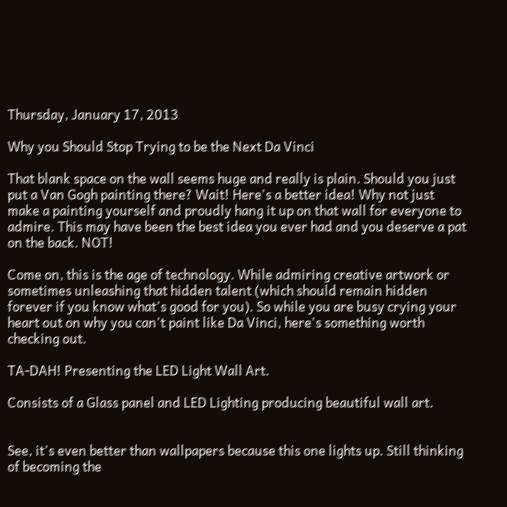Thursday, January 17, 2013

Why you Should Stop Trying to be the Next Da Vinci

That blank space on the wall seems huge and really is plain. Should you just put a Van Gogh painting there? Wait! Here's a better idea! Why not just make a painting yourself and proudly hang it up on that wall for everyone to admire. This may have been the best idea you ever had and you deserve a pat on the back. NOT!

Come on, this is the age of technology. While admiring creative artwork or sometimes unleashing that hidden talent (which should remain hidden forever if you know what's good for you). So while you are busy crying your heart out on why you can't paint like Da Vinci, here's something worth checking out.

TA-DAH! Presenting the LED Light Wall Art.

Consists of a Glass panel and LED Lighting producing beautiful wall art.


See, it's even better than wallpapers because this one lights up. Still thinking of becoming the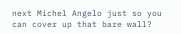next Michel Angelo just so you can cover up that bare wall?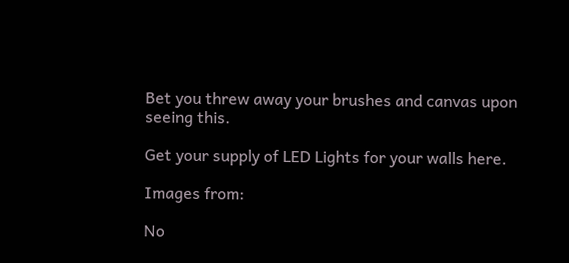Bet you threw away your brushes and canvas upon seeing this.

Get your supply of LED Lights for your walls here.

Images from:

No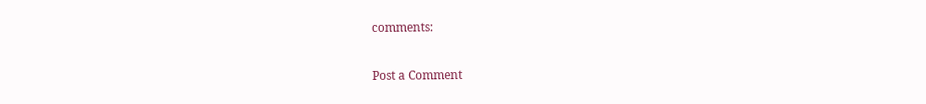comments:

Post a Comment